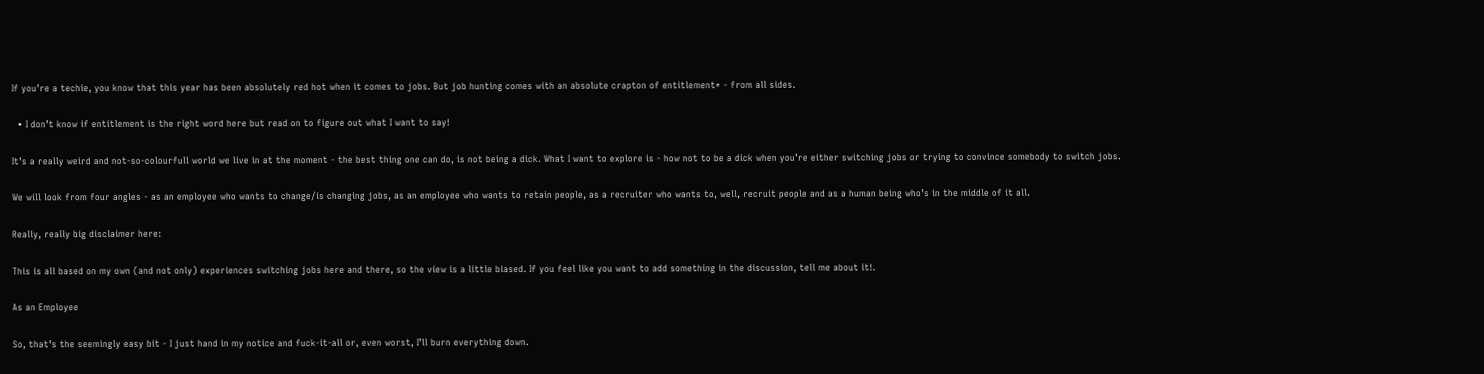If you’re a techie, you know that this year has been absolutely red hot when it comes to jobs. But job hunting comes with an absolute crapton of entitlement* - from all sides.

  • I don’t know if entitlement is the right word here but read on to figure out what I want to say!

It’s a really weird and not-so-colourfull world we live in at the moment - the best thing one can do, is not being a dick. What I want to explore is - how not to be a dick when you’re either switching jobs or trying to convince somebody to switch jobs.

We will look from four angles - as an employee who wants to change/is changing jobs, as an employee who wants to retain people, as a recruiter who wants to, well, recruit people and as a human being who’s in the middle of it all.

Really, really big disclaimer here:

This is all based on my own (and not only) experiences switching jobs here and there, so the view is a little biased. If you feel like you want to add something in the discussion, tell me about it!.

As an Employee

So, that’s the seemingly easy bit - I just hand in my notice and fuck-it-all or, even worst, I’ll burn everything down.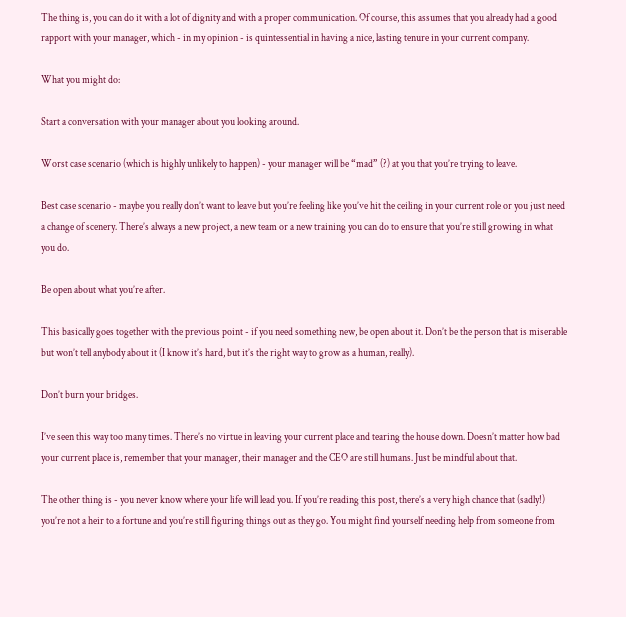The thing is, you can do it with a lot of dignity and with a proper communication. Of course, this assumes that you already had a good rapport with your manager, which - in my opinion - is quintessential in having a nice, lasting tenure in your current company.

What you might do:

Start a conversation with your manager about you looking around.

Worst case scenario (which is highly unlikely to happen) - your manager will be “mad” (?) at you that you’re trying to leave.

Best case scenario - maybe you really don’t want to leave but you’re feeling like you’ve hit the ceiling in your current role or you just need a change of scenery. There’s always a new project, a new team or a new training you can do to ensure that you’re still growing in what you do.

Be open about what you’re after.

This basically goes together with the previous point - if you need something new, be open about it. Don’t be the person that is miserable but won’t tell anybody about it (I know it’s hard, but it’s the right way to grow as a human, really).

Don’t burn your bridges.

I’ve seen this way too many times. There’s no virtue in leaving your current place and tearing the house down. Doesn’t matter how bad your current place is, remember that your manager, their manager and the CEO are still humans. Just be mindful about that.

The other thing is - you never know where your life will lead you. If you’re reading this post, there’s a very high chance that (sadly!) you’re not a heir to a fortune and you’re still figuring things out as they go. You might find yourself needing help from someone from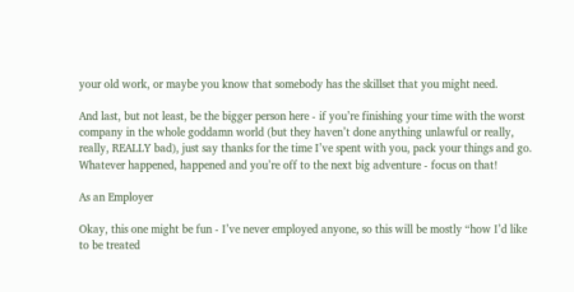your old work, or maybe you know that somebody has the skillset that you might need.

And last, but not least, be the bigger person here - if you’re finishing your time with the worst company in the whole goddamn world (but they haven’t done anything unlawful or really, really, REALLY bad), just say thanks for the time I’ve spent with you, pack your things and go. Whatever happened, happened and you’re off to the next big adventure - focus on that!

As an Employer

Okay, this one might be fun - I’ve never employed anyone, so this will be mostly “how I’d like to be treated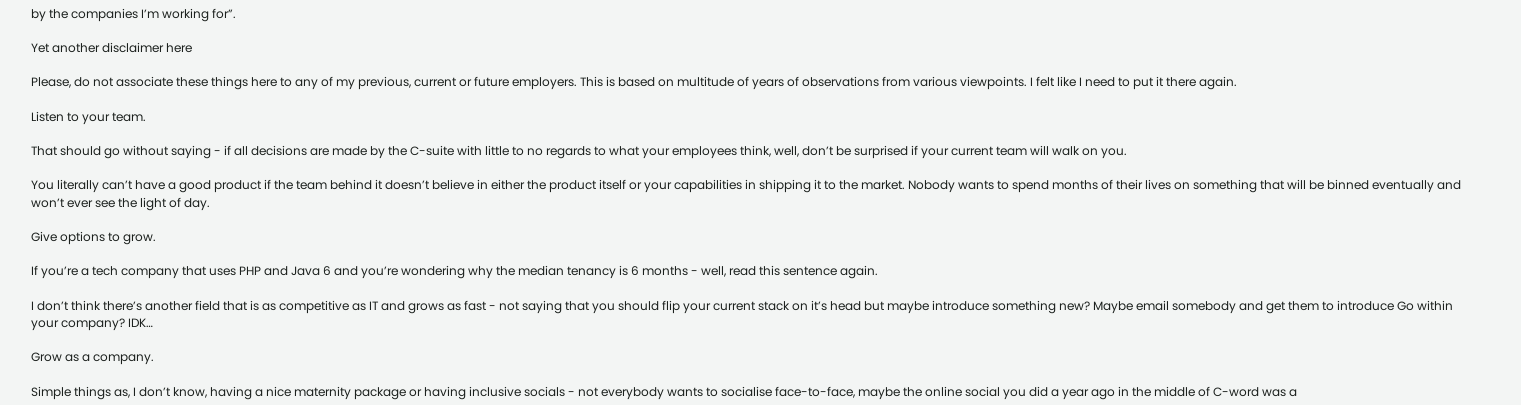by the companies I’m working for”.

Yet another disclaimer here

Please, do not associate these things here to any of my previous, current or future employers. This is based on multitude of years of observations from various viewpoints. I felt like I need to put it there again.

Listen to your team.

That should go without saying - if all decisions are made by the C-suite with little to no regards to what your employees think, well, don’t be surprised if your current team will walk on you.

You literally can’t have a good product if the team behind it doesn’t believe in either the product itself or your capabilities in shipping it to the market. Nobody wants to spend months of their lives on something that will be binned eventually and won’t ever see the light of day.

Give options to grow.

If you’re a tech company that uses PHP and Java 6 and you’re wondering why the median tenancy is 6 months - well, read this sentence again.

I don’t think there’s another field that is as competitive as IT and grows as fast - not saying that you should flip your current stack on it’s head but maybe introduce something new? Maybe email somebody and get them to introduce Go within your company? IDK…

Grow as a company.

Simple things as, I don’t know, having a nice maternity package or having inclusive socials - not everybody wants to socialise face-to-face, maybe the online social you did a year ago in the middle of C-word was a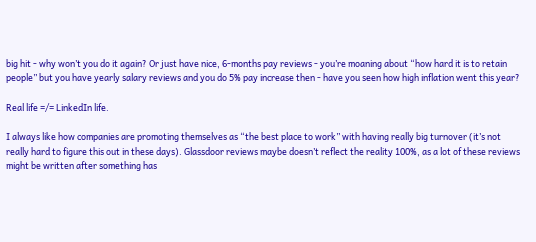big hit - why won’t you do it again? Or just have nice, 6-months pay reviews - you’re moaning about “how hard it is to retain people” but you have yearly salary reviews and you do 5% pay increase then - have you seen how high inflation went this year?

Real life =/= LinkedIn life.

I always like how companies are promoting themselves as “the best place to work” with having really big turnover (it’s not really hard to figure this out in these days). Glassdoor reviews maybe doesn’t reflect the reality 100%, as a lot of these reviews might be written after something has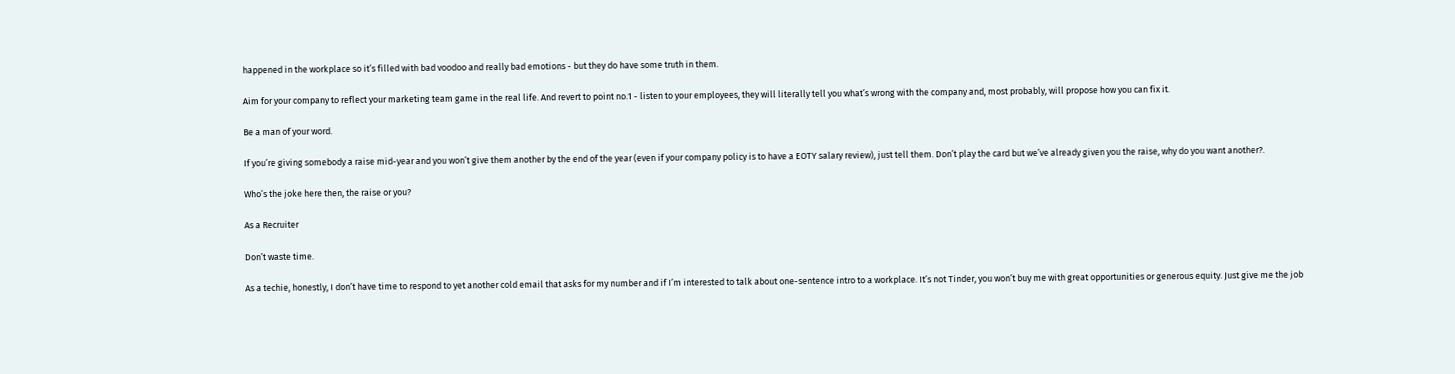happened in the workplace so it’s filled with bad voodoo and really bad emotions - but they do have some truth in them.

Aim for your company to reflect your marketing team game in the real life. And revert to point no.1 - listen to your employees, they will literally tell you what’s wrong with the company and, most probably, will propose how you can fix it.

Be a man of your word.

If you’re giving somebody a raise mid-year and you won’t give them another by the end of the year (even if your company policy is to have a EOTY salary review), just tell them. Don’t play the card but we’ve already given you the raise, why do you want another?.

Who’s the joke here then, the raise or you?

As a Recruiter

Don’t waste time.

As a techie, honestly, I don’t have time to respond to yet another cold email that asks for my number and if I’m interested to talk about one-sentence intro to a workplace. It’s not Tinder, you won’t buy me with great opportunities or generous equity. Just give me the job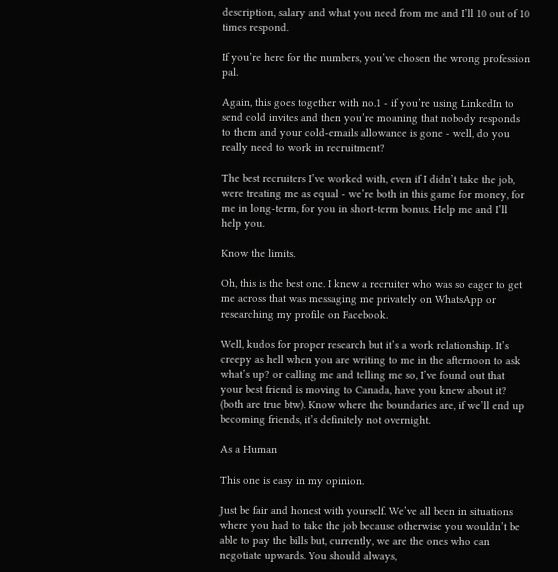description, salary and what you need from me and I’ll 10 out of 10 times respond.

If you’re here for the numbers, you’ve chosen the wrong profession pal.

Again, this goes together with no.1 - if you’re using LinkedIn to send cold invites and then you’re moaning that nobody responds to them and your cold-emails allowance is gone - well, do you really need to work in recruitment?

The best recruiters I’ve worked with, even if I didn’t take the job, were treating me as equal - we’re both in this game for money, for me in long-term, for you in short-term bonus. Help me and I’ll help you.

Know the limits.

Oh, this is the best one. I knew a recruiter who was so eager to get me across that was messaging me privately on WhatsApp or researching my profile on Facebook.

Well, kudos for proper research but it’s a work relationship. It’s creepy as hell when you are writing to me in the afternoon to ask what’s up? or calling me and telling me so, I’ve found out that your best friend is moving to Canada, have you knew about it? (both are true btw). Know where the boundaries are, if we’ll end up becoming friends, it’s definitely not overnight.

As a Human

This one is easy in my opinion.

Just be fair and honest with yourself. We’ve all been in situations where you had to take the job because otherwise you wouldn’t be able to pay the bills but, currently, we are the ones who can negotiate upwards. You should always,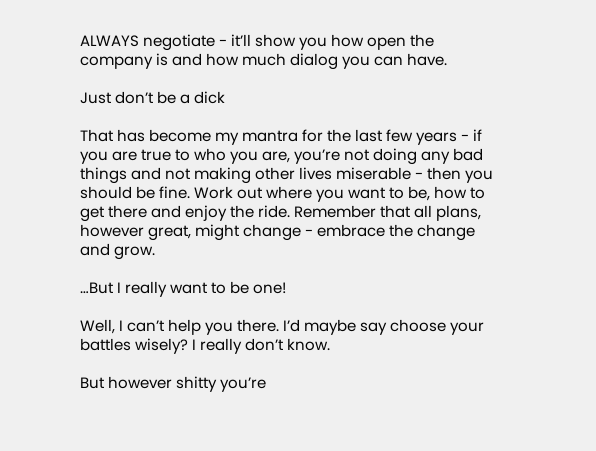ALWAYS negotiate - it’ll show you how open the company is and how much dialog you can have.

Just don’t be a dick

That has become my mantra for the last few years - if you are true to who you are, you’re not doing any bad things and not making other lives miserable - then you should be fine. Work out where you want to be, how to get there and enjoy the ride. Remember that all plans, however great, might change - embrace the change and grow.

…But I really want to be one!

Well, I can’t help you there. I’d maybe say choose your battles wisely? I really don’t know.

But however shitty you’re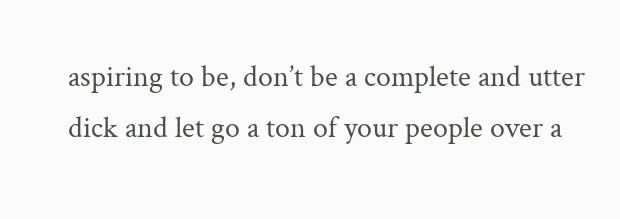aspiring to be, don’t be a complete and utter dick and let go a ton of your people over a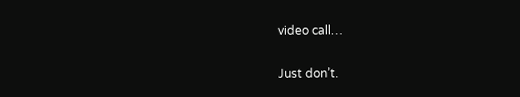video call…

Just don’t.